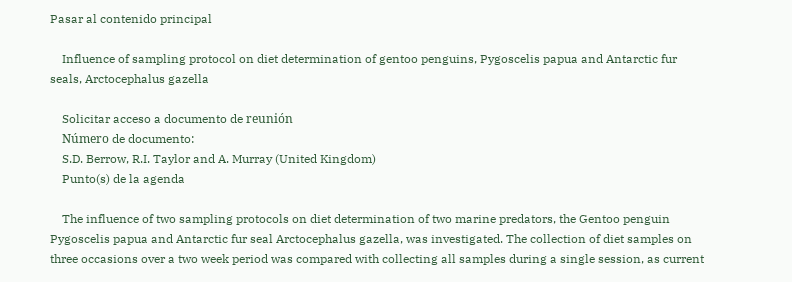Pasar al contenido principal

    Influence of sampling protocol on diet determination of gentoo penguins, Pygoscelis papua and Antarctic fur seals, Arctocephalus gazella

    Solicitar acceso a documento de reunión
    Número de documento:
    S.D. Berrow, R.I. Taylor and A. Murray (United Kingdom)
    Punto(s) de la agenda

    The influence of two sampling protocols on diet determination of two marine predators, the Gentoo penguin Pygoscelis papua and Antarctic fur seal Arctocephalus gazella, was investigated. The collection of diet samples on three occasions over a two week period was compared with collecting all samples during a single session, as current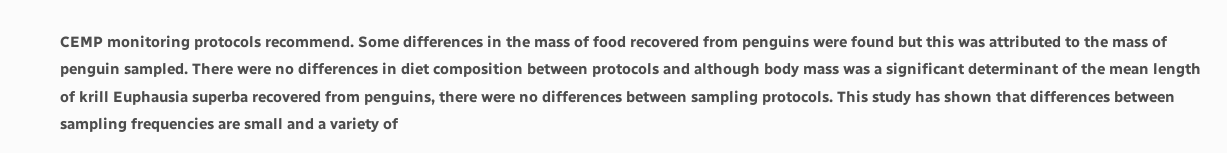CEMP monitoring protocols recommend. Some differences in the mass of food recovered from penguins were found but this was attributed to the mass of penguin sampled. There were no differences in diet composition between protocols and although body mass was a significant determinant of the mean length of krill Euphausia superba recovered from penguins, there were no differences between sampling protocols. This study has shown that differences between sampling frequencies are small and a variety of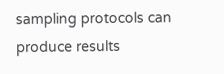sampling protocols can produce results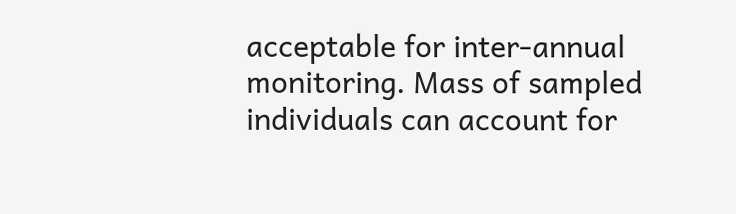acceptable for inter-annual monitoring. Mass of sampled individuals can account for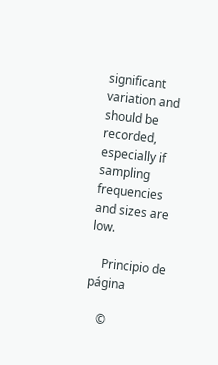significant variation and should be recorded, especially if sampling frequencies and sizes are low.

    Principio de página

    ©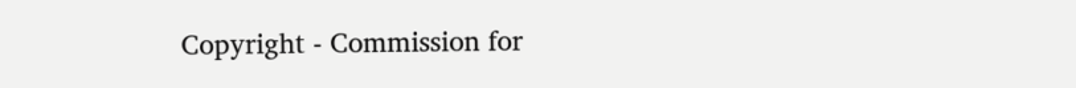Copyright - Commission for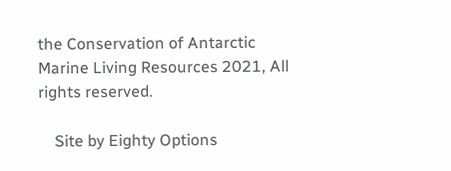the Conservation of Antarctic Marine Living Resources 2021, All rights reserved.

    Site by Eighty Options